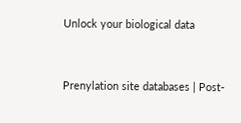Unlock your biological data


Prenylation site databases | Post-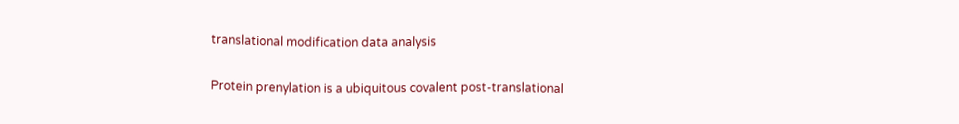translational modification data analysis

Protein prenylation is a ubiquitous covalent post-translational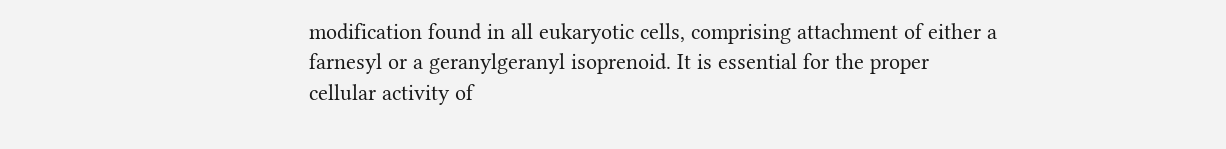modification found in all eukaryotic cells, comprising attachment of either a farnesyl or a geranylgeranyl isoprenoid. It is essential for the proper cellular activity of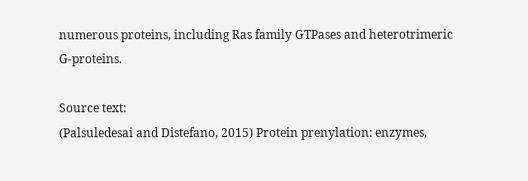numerous proteins, including Ras family GTPases and heterotrimeric G-proteins.

Source text:
(Palsuledesai and Distefano, 2015) Protein prenylation: enzymes,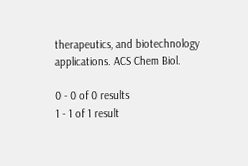therapeutics, and biotechnology applications. ACS Chem Biol.

0 - 0 of 0 results
1 - 1 of 1 result